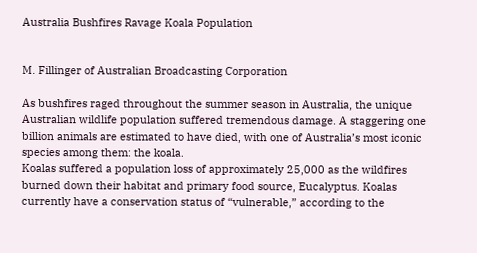Australia Bushfires Ravage Koala Population


M. Fillinger of Australian Broadcasting Corporation

As bushfires raged throughout the summer season in Australia, the unique Australian wildlife population suffered tremendous damage. A staggering one billion animals are estimated to have died, with one of Australia’s most iconic species among them: the koala.
Koalas suffered a population loss of approximately 25,000 as the wildfires burned down their habitat and primary food source, Eucalyptus. Koalas currently have a conservation status of “vulnerable,” according to the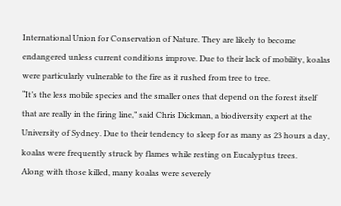International Union for Conservation of Nature. They are likely to become endangered unless current conditions improve. Due to their lack of mobility, koalas were particularly vulnerable to the fire as it rushed from tree to tree.
“It’s the less mobile species and the smaller ones that depend on the forest itself that are really in the firing line,” said Chris Dickman, a biodiversity expert at the University of Sydney. Due to their tendency to sleep for as many as 23 hours a day, koalas were frequently struck by flames while resting on Eucalyptus trees.
Along with those killed, many koalas were severely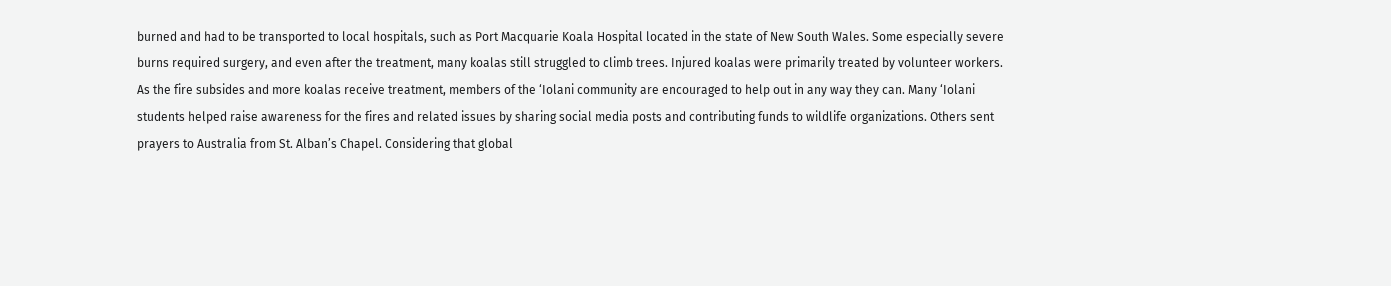burned and had to be transported to local hospitals, such as Port Macquarie Koala Hospital located in the state of New South Wales. Some especially severe burns required surgery, and even after the treatment, many koalas still struggled to climb trees. Injured koalas were primarily treated by volunteer workers.
As the fire subsides and more koalas receive treatment, members of the ‘Iolani community are encouraged to help out in any way they can. Many ‘Iolani students helped raise awareness for the fires and related issues by sharing social media posts and contributing funds to wildlife organizations. Others sent prayers to Australia from St. Alban’s Chapel. Considering that global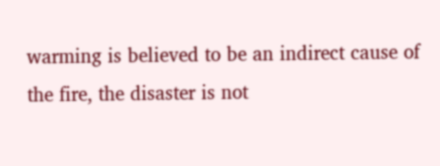warming is believed to be an indirect cause of the fire, the disaster is not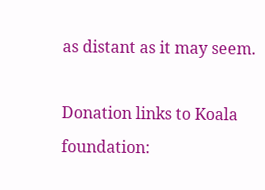as distant as it may seem.

Donation links to Koala foundation: